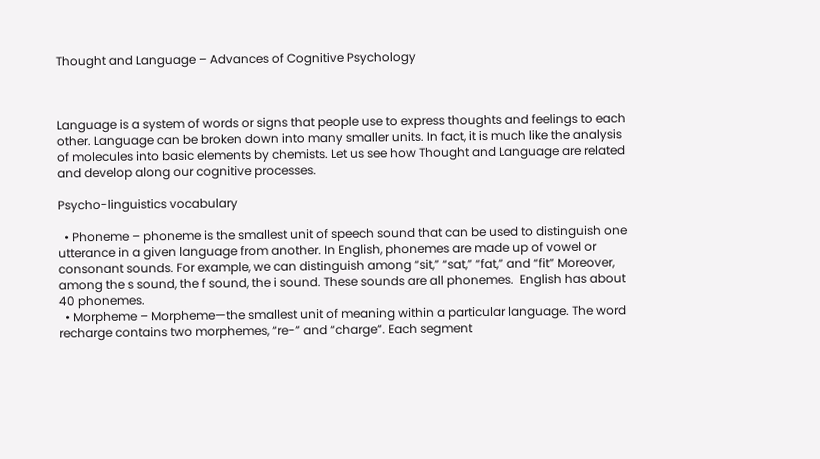Thought and Language – Advances of Cognitive Psychology



Language is a system of words or signs that people use to express thoughts and feelings to each other. Language can be broken down into many smaller units. In fact, it is much like the analysis of molecules into basic elements by chemists. Let us see how Thought and Language are related and develop along our cognitive processes.

Psycho-linguistics vocabulary

  • Phoneme – phoneme is the smallest unit of speech sound that can be used to distinguish one utterance in a given language from another. In English, phonemes are made up of vowel or consonant sounds. For example, we can distinguish among “sit,” “sat,” “fat,” and “fit” Moreover, among the s sound, the f sound, the i sound. These sounds are all phonemes.  English has about 40 phonemes.
  • Morpheme – Morpheme—the smallest unit of meaning within a particular language. The word recharge contains two morphemes, “re-” and “charge”. Each segment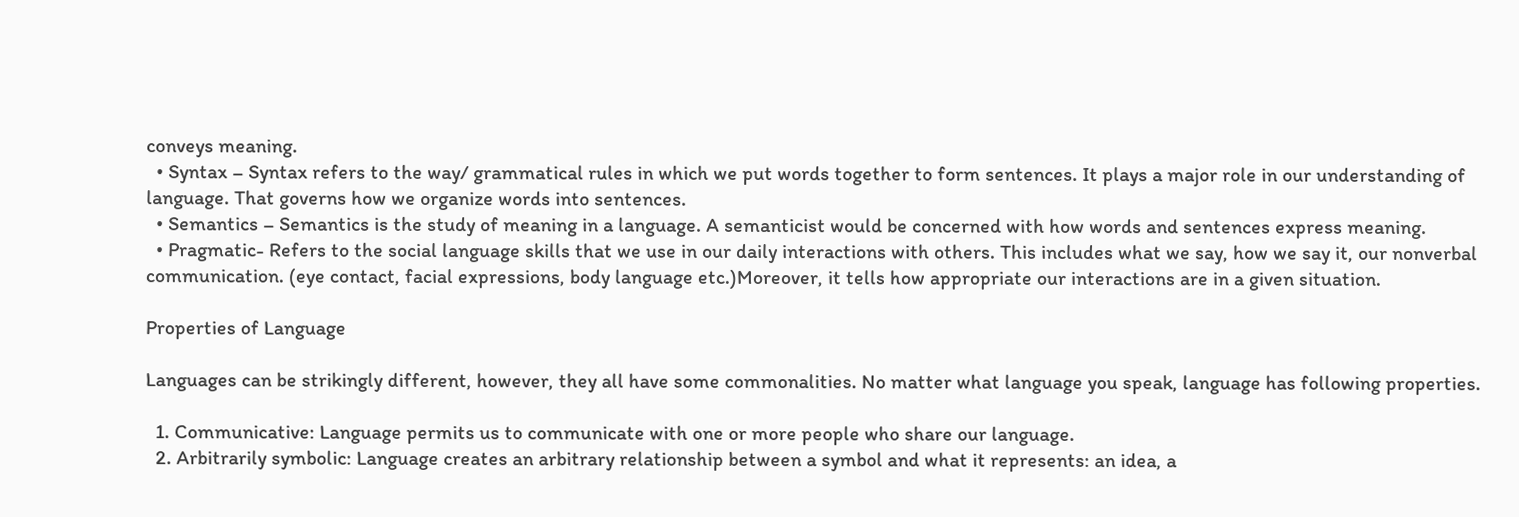conveys meaning.
  • Syntax – Syntax refers to the way/ grammatical rules in which we put words together to form sentences. It plays a major role in our understanding of language. That governs how we organize words into sentences.
  • Semantics – Semantics is the study of meaning in a language. A semanticist would be concerned with how words and sentences express meaning.
  • Pragmatic- Refers to the social language skills that we use in our daily interactions with others. This includes what we say, how we say it, our nonverbal communication. (eye contact, facial expressions, body language etc.)Moreover, it tells how appropriate our interactions are in a given situation.

Properties of Language

Languages can be strikingly different, however, they all have some commonalities. No matter what language you speak, language has following properties.

  1. Communicative: Language permits us to communicate with one or more people who share our language.
  2. Arbitrarily symbolic: Language creates an arbitrary relationship between a symbol and what it represents: an idea, a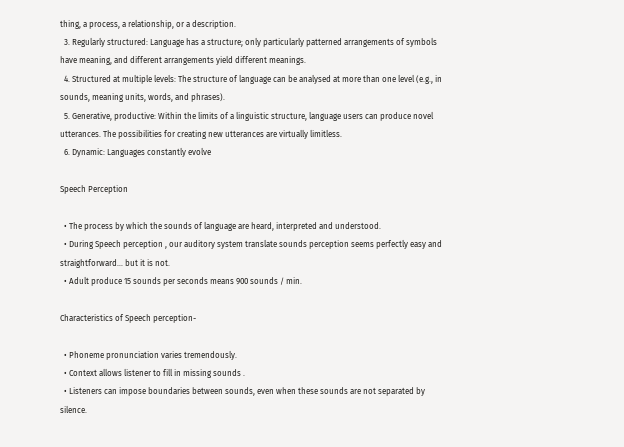thing, a process, a relationship, or a description.
  3. Regularly structured: Language has a structure; only particularly patterned arrangements of symbols have meaning, and different arrangements yield different meanings.
  4. Structured at multiple levels: The structure of language can be analysed at more than one level (e.g., in sounds, meaning units, words, and phrases).
  5. Generative, productive: Within the limits of a linguistic structure, language users can produce novel utterances. The possibilities for creating new utterances are virtually limitless.
  6. Dynamic: Languages constantly evolve

Speech Perception

  • The process by which the sounds of language are heard, interpreted and understood.
  • During Speech perception , our auditory system translate sounds perception seems perfectly easy and straightforward… but it is not.
  • Adult produce 15 sounds per seconds means 900 sounds / min.

Characteristics of Speech perception-

  • Phoneme pronunciation varies tremendously.
  • Context allows listener to fill in missing sounds .
  • Listeners can impose boundaries between sounds, even when these sounds are not separated by silence.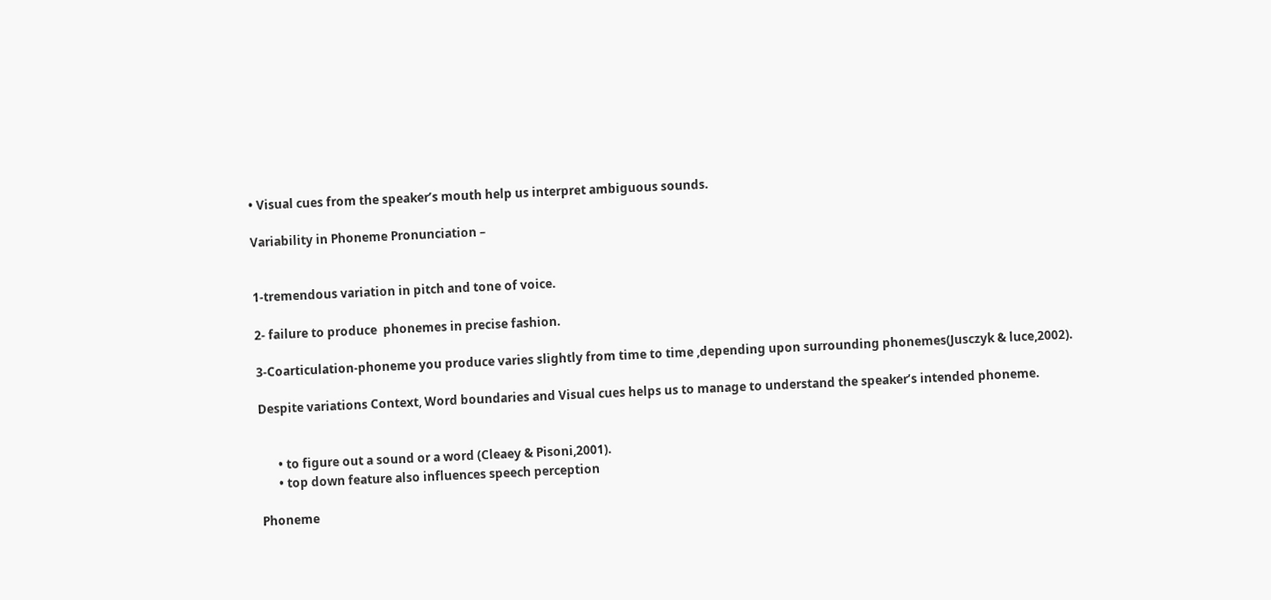• Visual cues from the speaker’s mouth help us interpret ambiguous sounds.

Variability in Phoneme Pronunciation –


1-tremendous variation in pitch and tone of voice.

2- failure to produce  phonemes in precise fashion.

3-Coarticulation-phoneme you produce varies slightly from time to time ,depending upon surrounding phonemes(Jusczyk & luce,2002).

Despite variations Context, Word boundaries and Visual cues helps us to manage to understand the speaker’s intended phoneme.


      • to figure out a sound or a word (Cleaey & Pisoni,2001).
      • top down feature also influences speech perception

Phoneme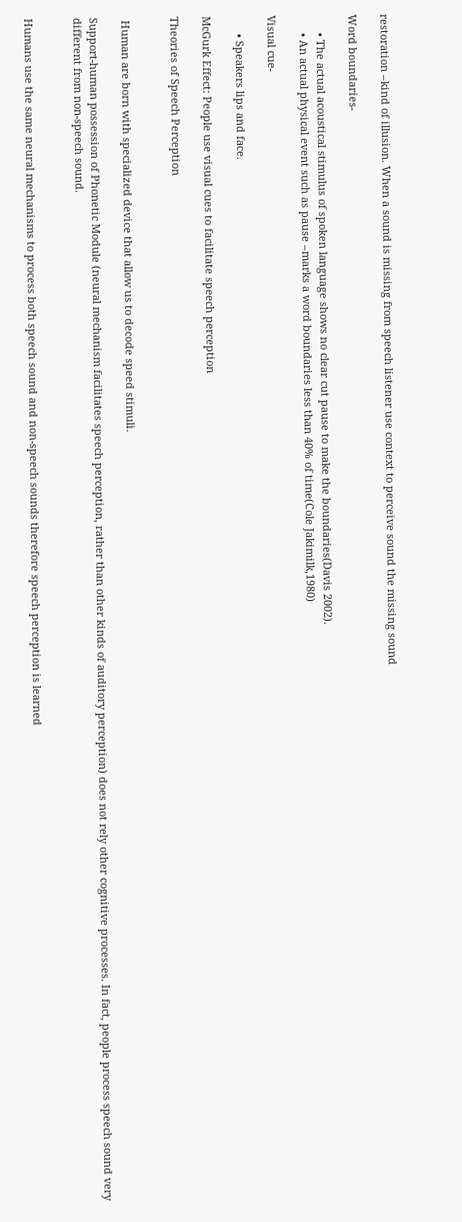restoration –kind of illusion. When a sound is missing from speech listener use context to perceive sound the missing sound

Word boundaries-

      • The actual acoustical stimulus of spoken language shows no clear cut pause to make the boundaries(Davis 2002).
      • An actual physical event such as pause –marks a word boundaries less than 40% of time(Cole Jakimilk,1980)

Visual cue-

      • Speakers lips and face.

McGurk Effect: People use visual cues to facilitate speech perception

Theories of Speech Perception


 Human are born with specialized device that allow us to decode speed stimuli.

Support-human possession of Phonetic Module (neural mechanism facilitates speech perception, rather than other kinds of auditory perception) does not rely other cognitive processes. In fact, people process speech sound very different from non-speech sound.


Humans use the same neural mechanisms to process both speech sound and non-speech sounds therefore speech perception is learned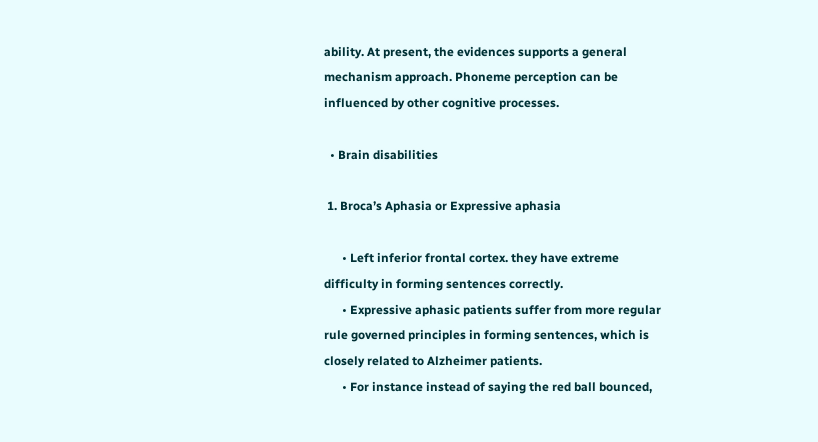ability. At present, the evidences supports a general mechanism approach. Phoneme perception can be influenced by other cognitive processes.

  • Brain disabilities

 1. Broca’s Aphasia or Expressive aphasia

      • Left inferior frontal cortex. they have extreme difficulty in forming sentences correctly.
      • Expressive aphasic patients suffer from more regular rule governed principles in forming sentences, which is closely related to Alzheimer patients.
      • For instance instead of saying the red ball bounced,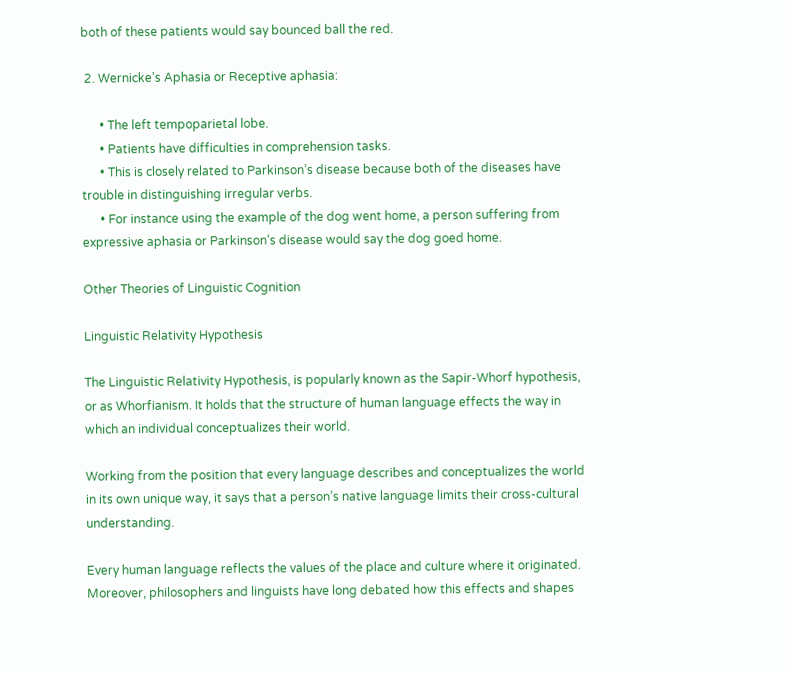both of these patients would say bounced ball the red.

 2. Wernicke’s Aphasia or Receptive aphasia:

      • The left tempoparietal lobe.
      • Patients have difficulties in comprehension tasks.
      • This is closely related to Parkinson’s disease because both of the diseases have trouble in distinguishing irregular verbs.
      • For instance using the example of the dog went home, a person suffering from expressive aphasia or Parkinson’s disease would say the dog goed home.

Other Theories of Linguistic Cognition

Linguistic Relativity Hypothesis

The Linguistic Relativity Hypothesis, is popularly known as the Sapir-Whorf hypothesis, or as Whorfianism. It holds that the structure of human language effects the way in which an individual conceptualizes their world.

Working from the position that every language describes and conceptualizes the world in its own unique way, it says that a person’s native language limits their cross-cultural understanding.

Every human language reflects the values of the place and culture where it originated. Moreover, philosophers and linguists have long debated how this effects and shapes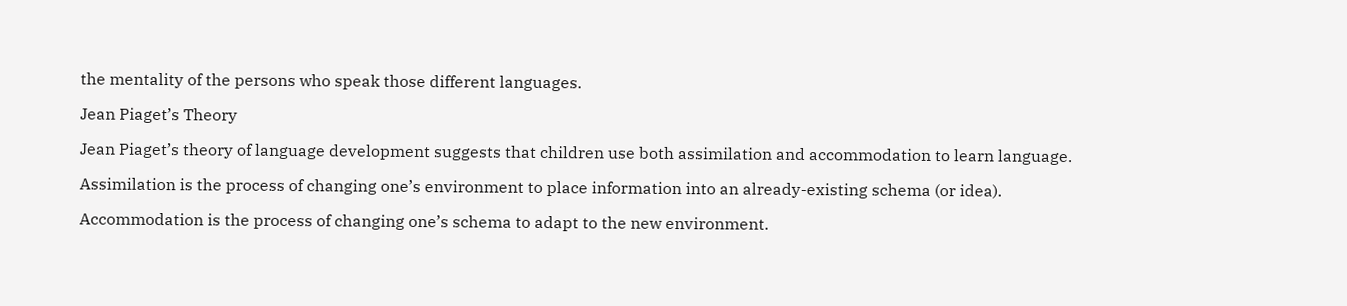the mentality of the persons who speak those different languages.

Jean Piaget’s Theory

Jean Piaget’s theory of language development suggests that children use both assimilation and accommodation to learn language.

Assimilation is the process of changing one’s environment to place information into an already-existing schema (or idea).

Accommodation is the process of changing one’s schema to adapt to the new environment.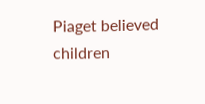Piaget believed children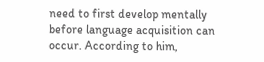need to first develop mentally before language acquisition can occur. According to him,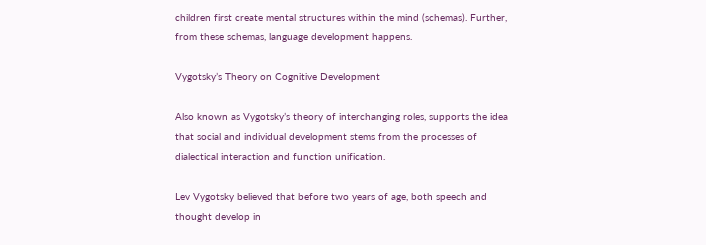children first create mental structures within the mind (schemas). Further, from these schemas, language development happens.

Vygotsky’s Theory on Cognitive Development

Also known as Vygotsky’s theory of interchanging roles, supports the idea that social and individual development stems from the processes of dialectical interaction and function unification.

Lev Vygotsky believed that before two years of age, both speech and thought develop in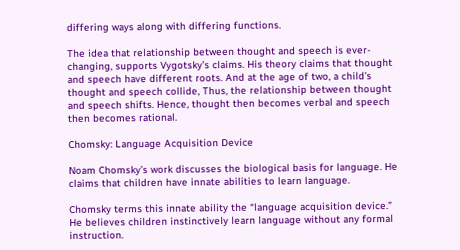differing ways along with differing functions.

The idea that relationship between thought and speech is ever-changing, supports Vygotsky’s claims. His theory claims that thought and speech have different roots. And at the age of two, a child’s thought and speech collide, Thus, the relationship between thought and speech shifts. Hence, thought then becomes verbal and speech then becomes rational.

Chomsky: Language Acquisition Device

Noam Chomsky’s work discusses the biological basis for language. He claims that children have innate abilities to learn language.

Chomsky terms this innate ability the “language acquisition device.” He believes children instinctively learn language without any formal instruction.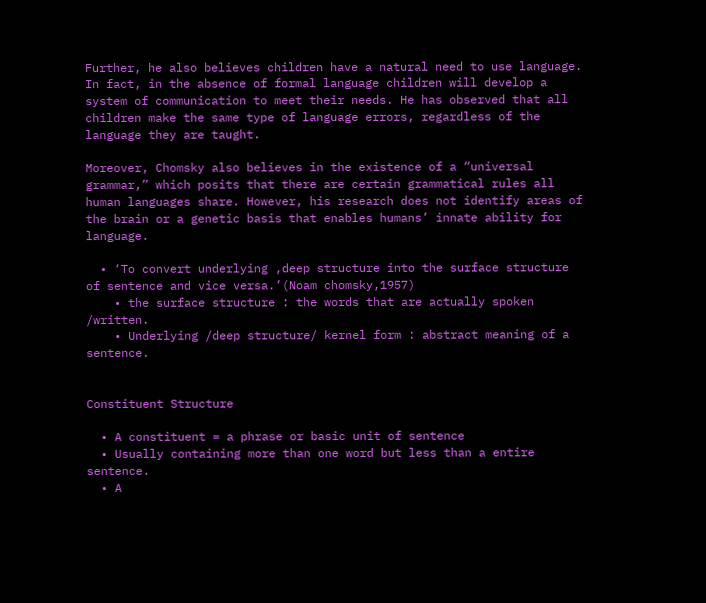Further, he also believes children have a natural need to use language. In fact, in the absence of formal language children will develop a system of communication to meet their needs. He has observed that all children make the same type of language errors, regardless of the language they are taught.

Moreover, Chomsky also believes in the existence of a “universal grammar,” which posits that there are certain grammatical rules all human languages share. However, his research does not identify areas of the brain or a genetic basis that enables humans’ innate ability for language.

  • ‘To convert underlying ,deep structure into the surface structure of sentence and vice versa.’(Noam chomsky,1957)
    • the surface structure : the words that are actually spoken /written.
    • Underlying /deep structure/ kernel form : abstract meaning of a sentence.


Constituent Structure

  • A constituent = a phrase or basic unit of sentence
  • Usually containing more than one word but less than a entire sentence.
  • A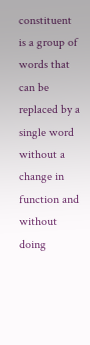constituent is a group of words that can be replaced by a single word without a change in function and without doing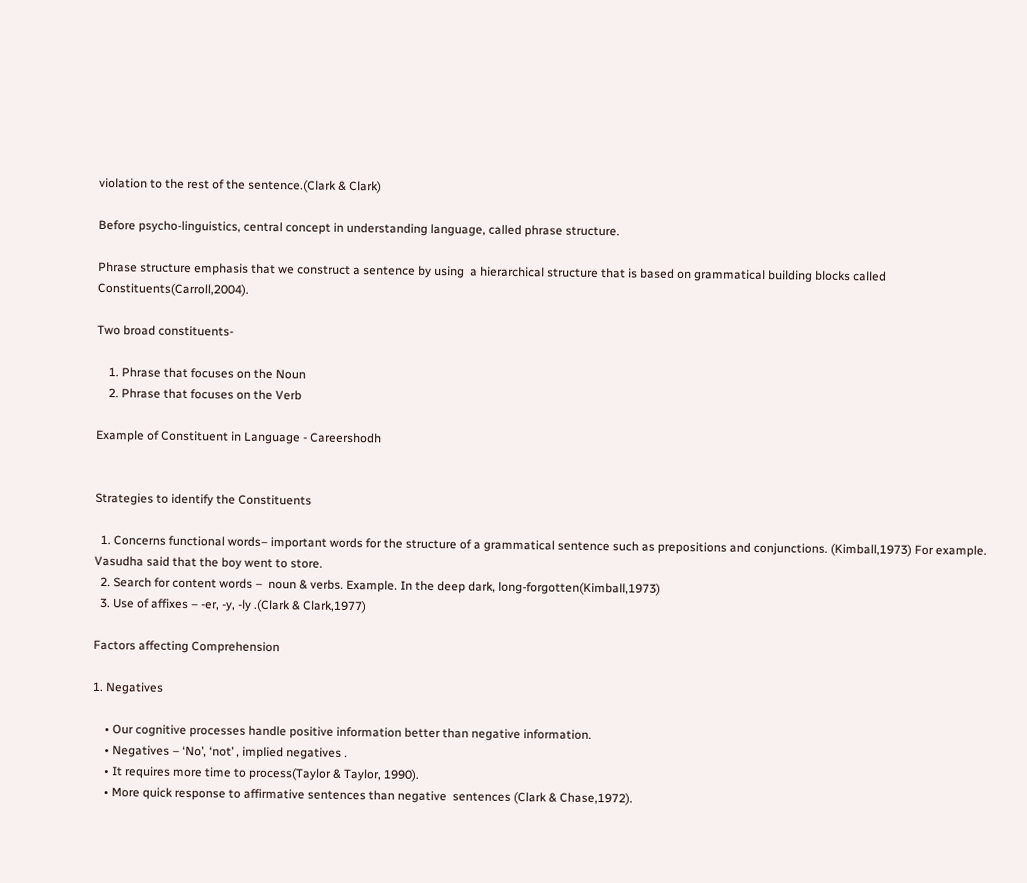violation to the rest of the sentence.(Clark & Clark)

Before psycho-linguistics, central concept in understanding language, called phrase structure.

Phrase structure emphasis that we construct a sentence by using  a hierarchical structure that is based on grammatical building blocks called Constituents(Carroll,2004).

Two broad constituents-

    1. Phrase that focuses on the Noun
    2. Phrase that focuses on the Verb

Example of Constituent in Language - Careershodh


Strategies to identify the Constituents

  1. Concerns functional words– important words for the structure of a grammatical sentence such as prepositions and conjunctions. (Kimball,1973) For example. Vasudha said that the boy went to store.
  2. Search for content words –  noun & verbs. Example. In the deep dark, long-forgotten(Kimball,1973)
  3. Use of affixes – -er, -y, -ly .(Clark & Clark,1977)

Factors affecting Comprehension

1. Negatives

    • Our cognitive processes handle positive information better than negative information.
    • Negatives – ‘No’, ‘not’ , implied negatives .
    • It requires more time to process(Taylor & Taylor, 1990).
    • More quick response to affirmative sentences than negative  sentences (Clark & Chase,1972).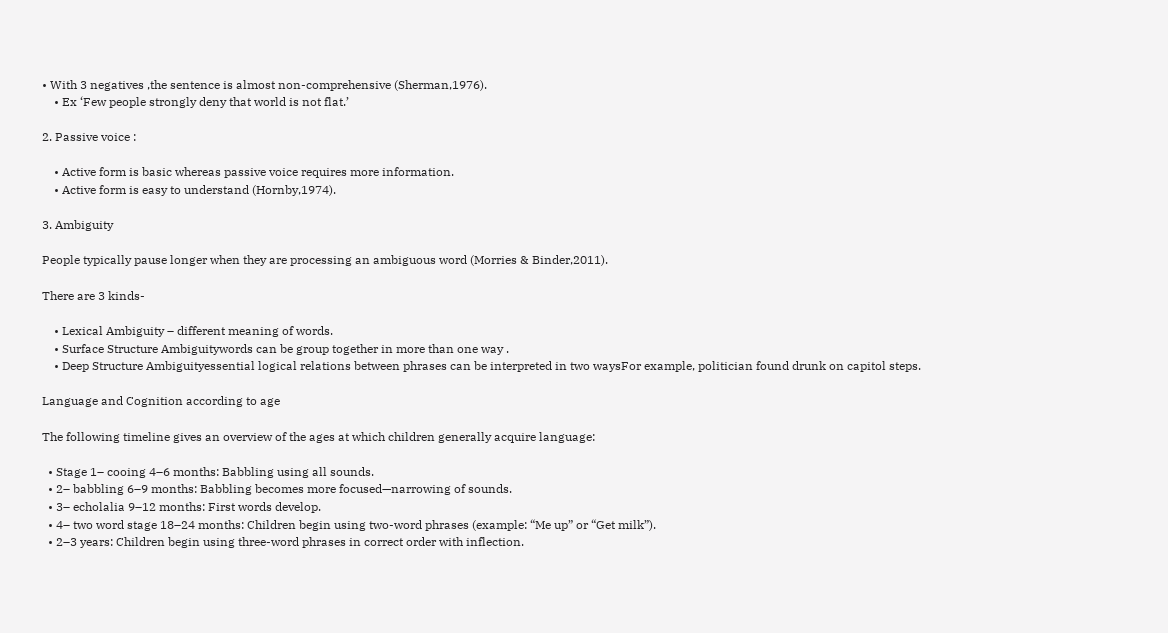• With 3 negatives ,the sentence is almost non-comprehensive (Sherman,1976).
    • Ex ‘Few people strongly deny that world is not flat.’

2. Passive voice :

    • Active form is basic whereas passive voice requires more information.
    • Active form is easy to understand (Hornby,1974).

3. Ambiguity

People typically pause longer when they are processing an ambiguous word (Morries & Binder,2011).

There are 3 kinds-

    • Lexical Ambiguity – different meaning of words.
    • Surface Structure Ambiguitywords can be group together in more than one way .
    • Deep Structure Ambiguityessential logical relations between phrases can be interpreted in two waysFor example, politician found drunk on capitol steps.

Language and Cognition according to age

The following timeline gives an overview of the ages at which children generally acquire language:

  • Stage 1– cooing 4–6 months: Babbling using all sounds.
  • 2– babbling 6–9 months: Babbling becomes more focused—narrowing of sounds.
  • 3– echolalia 9–12 months: First words develop.
  • 4– two word stage 18–24 months: Children begin using two-word phrases (example: “Me up” or “Get milk”).
  • 2–3 years: Children begin using three-word phrases in correct order with inflection.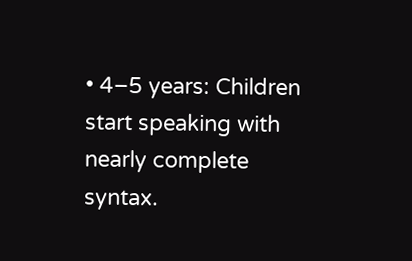• 4–5 years: Children start speaking with nearly complete syntax.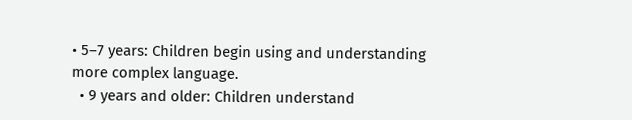• 5–7 years: Children begin using and understanding more complex language.
  • 9 years and older: Children understand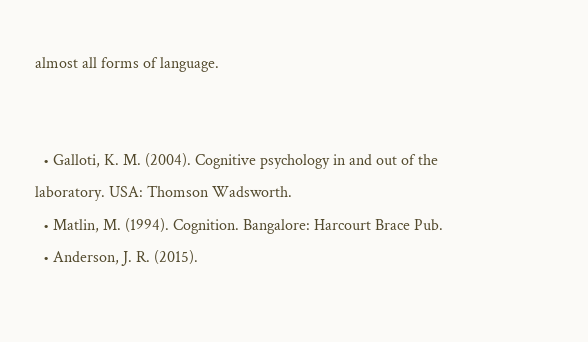almost all forms of language.


  • Galloti, K. M. (2004). Cognitive psychology in and out of the laboratory. USA: Thomson Wadsworth.
  • Matlin, M. (1994). Cognition. Bangalore: Harcourt Brace Pub.
  • Anderson, J. R. (2015).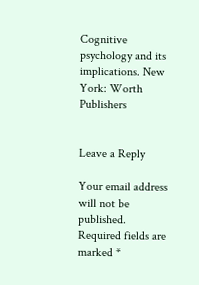Cognitive psychology and its implications. New York: Worth Publishers


Leave a Reply

Your email address will not be published. Required fields are marked *